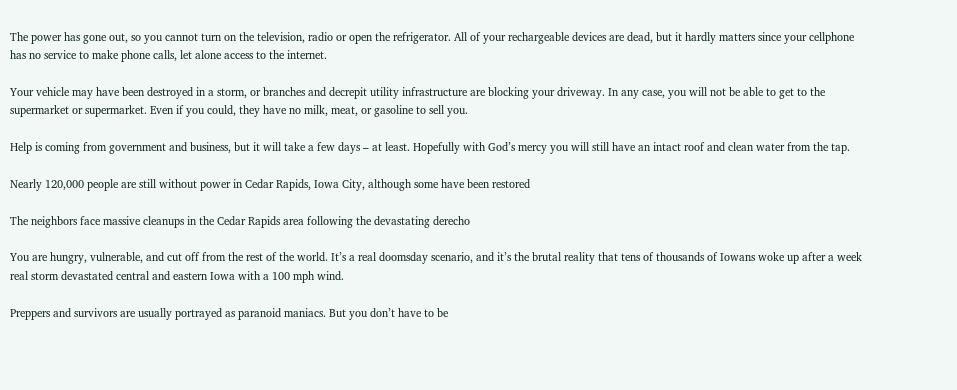The power has gone out, so you cannot turn on the television, radio or open the refrigerator. All of your rechargeable devices are dead, but it hardly matters since your cellphone has no service to make phone calls, let alone access to the internet.

Your vehicle may have been destroyed in a storm, or branches and decrepit utility infrastructure are blocking your driveway. In any case, you will not be able to get to the supermarket or supermarket. Even if you could, they have no milk, meat, or gasoline to sell you.

Help is coming from government and business, but it will take a few days – at least. Hopefully with God’s mercy you will still have an intact roof and clean water from the tap.

Nearly 120,000 people are still without power in Cedar Rapids, Iowa City, although some have been restored

The neighbors face massive cleanups in the Cedar Rapids area following the devastating derecho

You are hungry, vulnerable, and cut off from the rest of the world. It’s a real doomsday scenario, and it’s the brutal reality that tens of thousands of Iowans woke up after a week real storm devastated central and eastern Iowa with a 100 mph wind.

Preppers and survivors are usually portrayed as paranoid maniacs. But you don’t have to be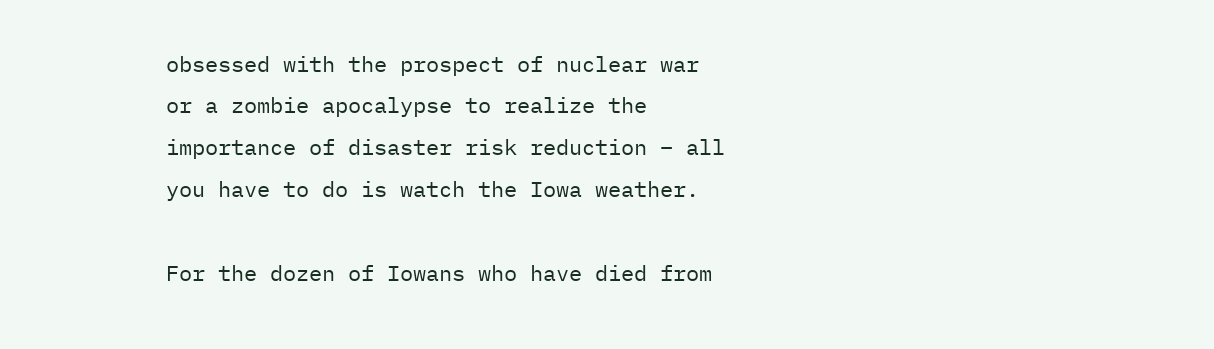obsessed with the prospect of nuclear war or a zombie apocalypse to realize the importance of disaster risk reduction – all you have to do is watch the Iowa weather.

For the dozen of Iowans who have died from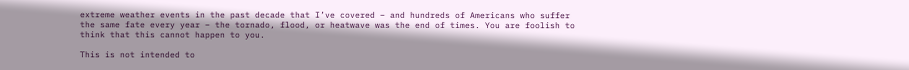extreme weather events in the past decade that I’ve covered – and hundreds of Americans who suffer the same fate every year – the tornado, flood, or heatwave was the end of times. You are foolish to think that this cannot happen to you.

This is not intended to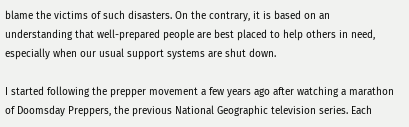blame the victims of such disasters. On the contrary, it is based on an understanding that well-prepared people are best placed to help others in need, especially when our usual support systems are shut down.

I started following the prepper movement a few years ago after watching a marathon of Doomsday Preppers, the previous National Geographic television series. Each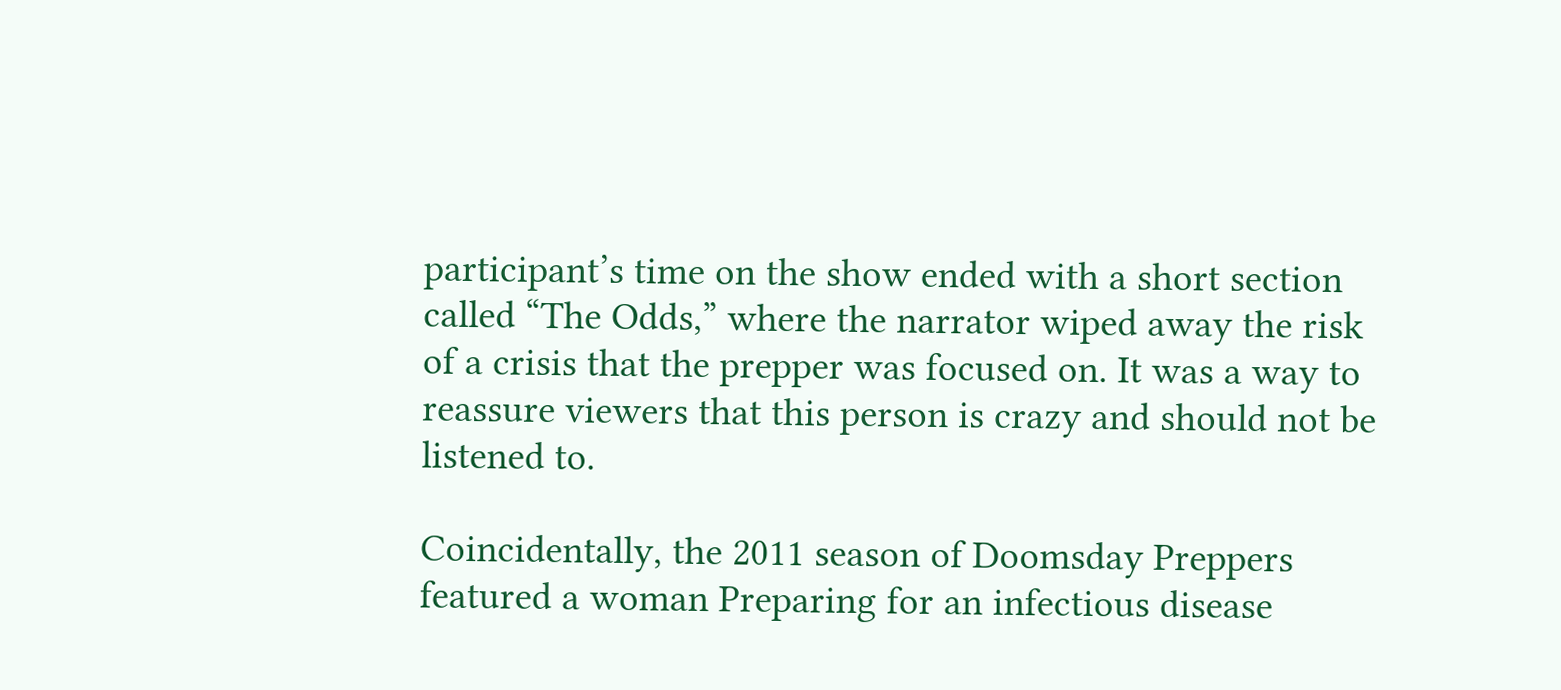participant’s time on the show ended with a short section called “The Odds,” where the narrator wiped away the risk of a crisis that the prepper was focused on. It was a way to reassure viewers that this person is crazy and should not be listened to.

Coincidentally, the 2011 season of Doomsday Preppers featured a woman Preparing for an infectious disease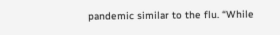pandemic similar to the flu. “While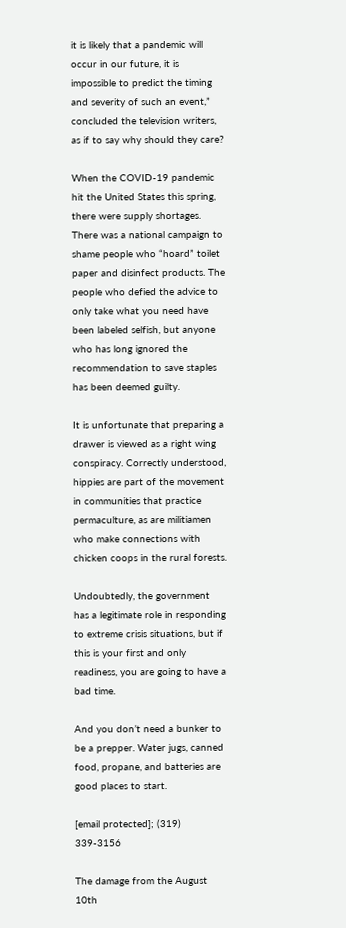it is likely that a pandemic will occur in our future, it is impossible to predict the timing and severity of such an event,” concluded the television writers, as if to say why should they care?

When the COVID-19 pandemic hit the United States this spring, there were supply shortages. There was a national campaign to shame people who “hoard” toilet paper and disinfect products. The people who defied the advice to only take what you need have been labeled selfish, but anyone who has long ignored the recommendation to save staples has been deemed guilty.

It is unfortunate that preparing a drawer is viewed as a right wing conspiracy. Correctly understood, hippies are part of the movement in communities that practice permaculture, as are militiamen who make connections with chicken coops in the rural forests.

Undoubtedly, the government has a legitimate role in responding to extreme crisis situations, but if this is your first and only readiness, you are going to have a bad time.

And you don’t need a bunker to be a prepper. Water jugs, canned food, propane, and batteries are good places to start.

[email protected]; (319) 339-3156

The damage from the August 10th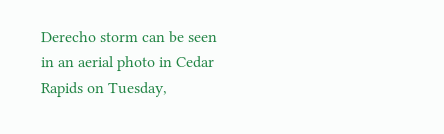Derecho storm can be seen in an aerial photo in Cedar Rapids on Tuesday,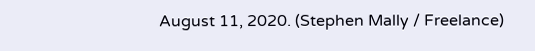August 11, 2020. (Stephen Mally / Freelance)